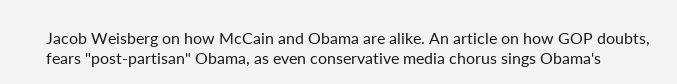Jacob Weisberg on how McCain and Obama are alike. An article on how GOP doubts, fears "post-partisan" Obama, as even conservative media chorus sings Obama's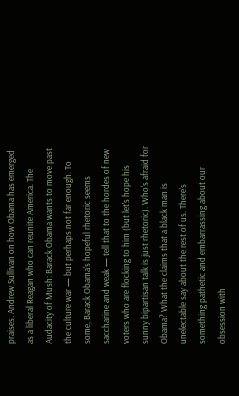praises. Andrew Sullivan on how Obama has emerged as a liberal Reagan who can reunite America. The Audacity of Mush: Barack Obama wants to move past the culture war — but perhaps not far enough. To some, Barack Obama's hopeful rhetoric seems saccharine and weak — tell that to the hordes of new voters who are flocking to him (but let's hope his sunny bipartisan talk is just rhetoric). Who's afraid for Obama? What the claims that a black man is unelectable say about the rest of us. There's something pathetic and embarrassing about our obsession with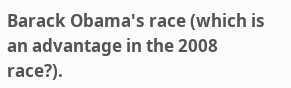Barack Obama's race (which is an advantage in the 2008 race?).